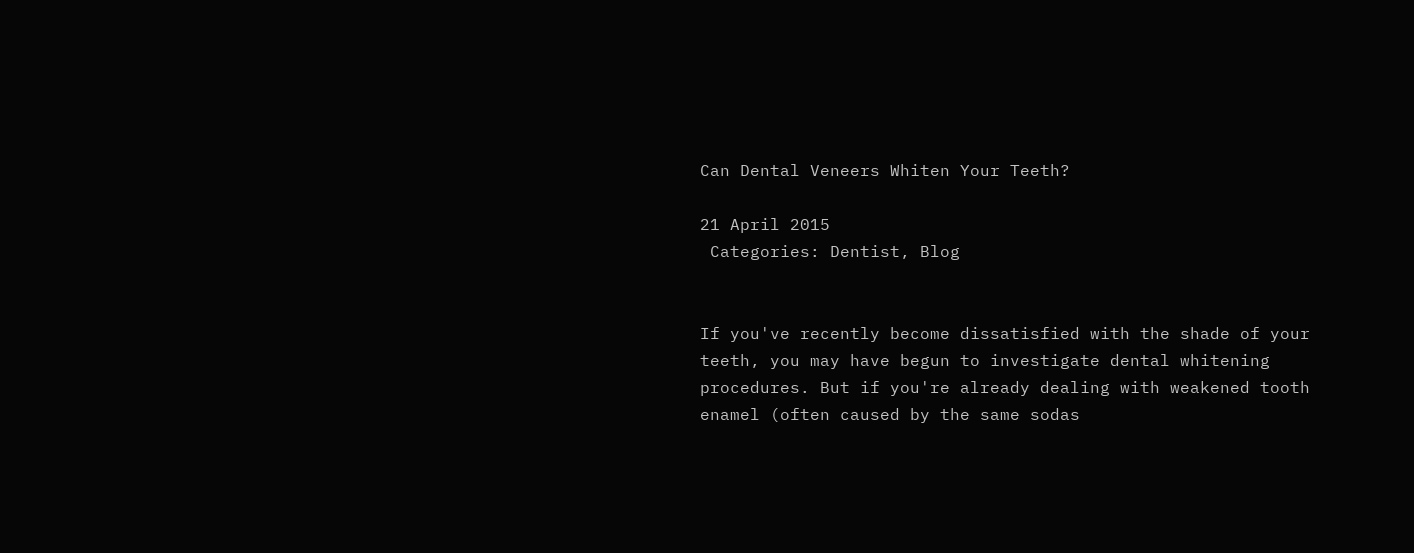Can Dental Veneers Whiten Your Teeth?

21 April 2015
 Categories: Dentist, Blog


If you've recently become dissatisfied with the shade of your teeth, you may have begun to investigate dental whitening procedures. But if you're already dealing with weakened tooth enamel (often caused by the same sodas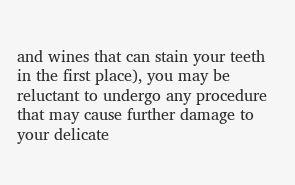and wines that can stain your teeth in the first place), you may be reluctant to undergo any procedure that may cause further damage to your delicate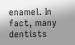enamel. In fact, many dentists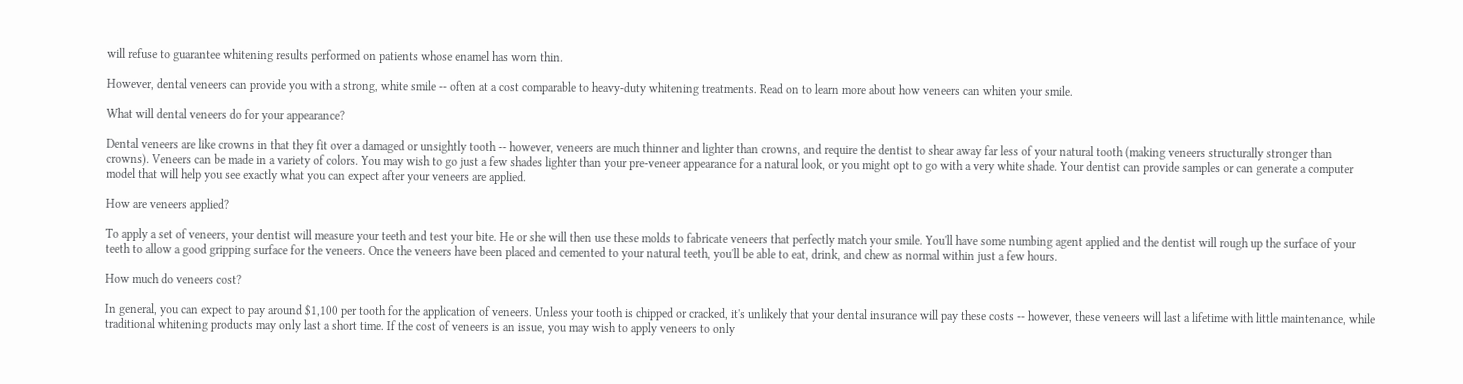will refuse to guarantee whitening results performed on patients whose enamel has worn thin.

However, dental veneers can provide you with a strong, white smile -- often at a cost comparable to heavy-duty whitening treatments. Read on to learn more about how veneers can whiten your smile.

What will dental veneers do for your appearance?

Dental veneers are like crowns in that they fit over a damaged or unsightly tooth -- however, veneers are much thinner and lighter than crowns, and require the dentist to shear away far less of your natural tooth (making veneers structurally stronger than crowns). Veneers can be made in a variety of colors. You may wish to go just a few shades lighter than your pre-veneer appearance for a natural look, or you might opt to go with a very white shade. Your dentist can provide samples or can generate a computer model that will help you see exactly what you can expect after your veneers are applied.

How are veneers applied?

To apply a set of veneers, your dentist will measure your teeth and test your bite. He or she will then use these molds to fabricate veneers that perfectly match your smile. You'll have some numbing agent applied and the dentist will rough up the surface of your teeth to allow a good gripping surface for the veneers. Once the veneers have been placed and cemented to your natural teeth, you'll be able to eat, drink, and chew as normal within just a few hours.

How much do veneers cost?

In general, you can expect to pay around $1,100 per tooth for the application of veneers. Unless your tooth is chipped or cracked, it's unlikely that your dental insurance will pay these costs -- however, these veneers will last a lifetime with little maintenance, while traditional whitening products may only last a short time. If the cost of veneers is an issue, you may wish to apply veneers to only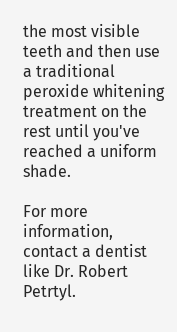the most visible teeth and then use a traditional peroxide whitening treatment on the rest until you've reached a uniform shade.

For more information, contact a dentist like Dr. Robert Petrtyl.